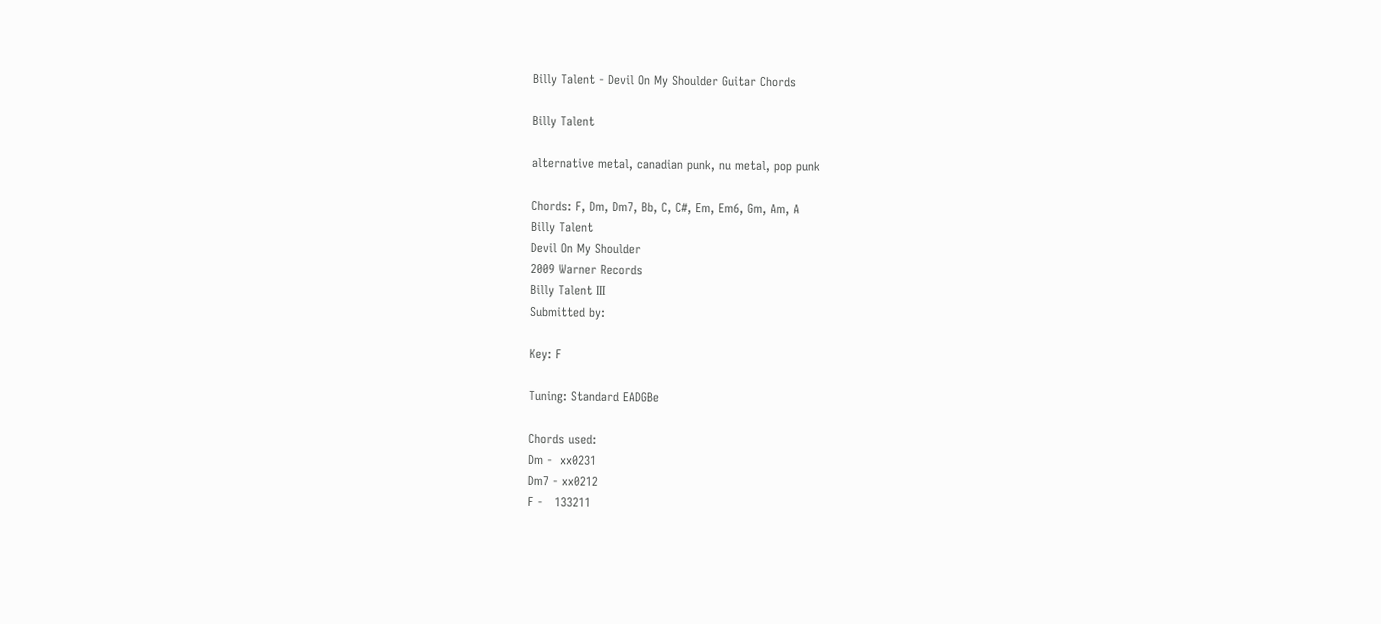Billy Talent - Devil On My Shoulder Guitar Chords

Billy Talent

alternative metal, canadian punk, nu metal, pop punk

Chords: F, Dm, Dm7, Bb, C, C#, Em, Em6, Gm, Am, A
Billy Talent
Devil On My Shoulder
2009 Warner Records
Billy Talent III
Submitted by:

Key: F

Tuning: Standard EADGBe

Chords used:
Dm -  xx0231
Dm7 - xx0212
F -   133211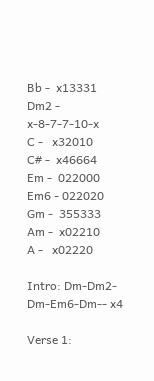Bb -  x13331
Dm2 - x-8-7-7-10-x
C -   x32010
C# -  x46664
Em -  022000
Em6 - 022020
Gm -  355333
Am -  x02210
A -   x02220

Intro: Dm-Dm2-Dm-Em6-Dm-- x4

Verse 1: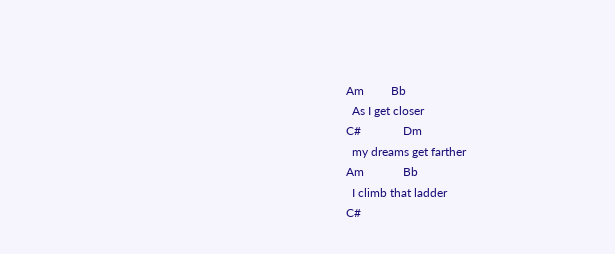Am         Bb
  As I get closer
C#              Dm
  my dreams get farther
Am             Bb
  I climb that ladder
C#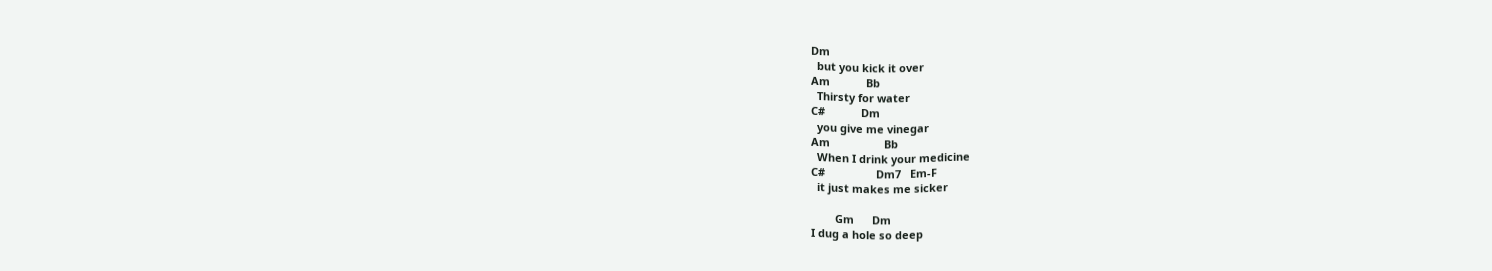Dm
  but you kick it over
Am            Bb
  Thirsty for water
C#            Dm
  you give me vinegar
Am                  Bb
  When I drink your medicine
C#                 Dm7   Em-F
  it just makes me sicker

        Gm      Dm
I dug a hole so deep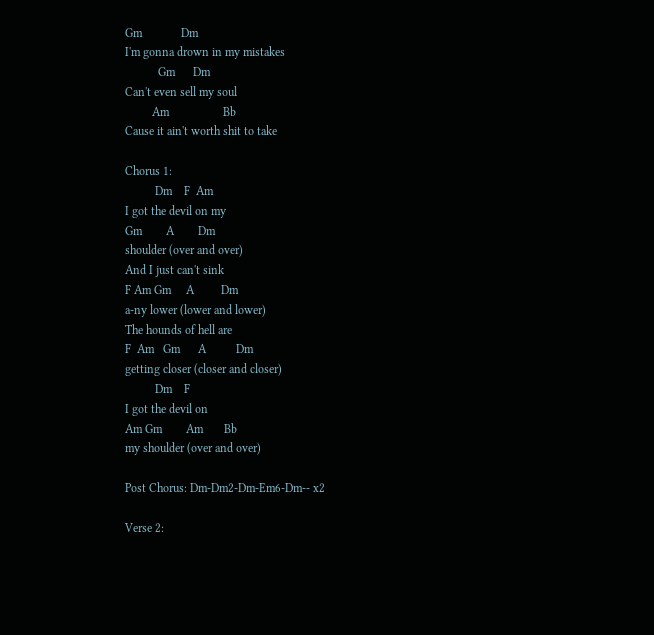Gm             Dm
I'm gonna drown in my mistakes
           Gm      Dm
Can't even sell my soul
         Am                  Bb
Cause it ain't worth shit to take

Chorus 1:
          Dm    F  Am
I got the devil on my
Gm        A        Dm
shoulder (over and over)
And I just can't sink
F Am Gm     A         Dm
a-ny lower (lower and lower)
The hounds of hell are
F  Am   Gm      A          Dm
getting closer (closer and closer)
          Dm    F
I got the devil on
Am Gm        Am       Bb
my shoulder (over and over)

Post Chorus: Dm-Dm2-Dm-Em6-Dm-- x2

Verse 2: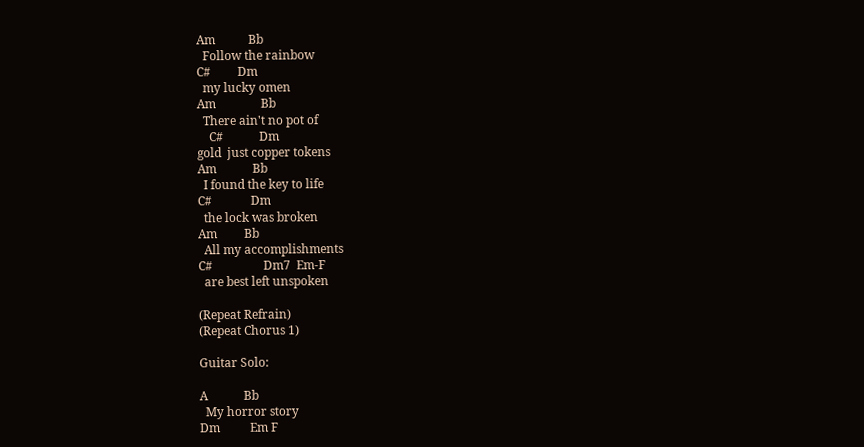Am           Bb
  Follow the rainbow
C#         Dm
  my lucky omen
Am               Bb
  There ain't no pot of
    C#            Dm
gold  just copper tokens
Am            Bb
  I found the key to life
C#             Dm
  the lock was broken
Am         Bb
  All my accomplishments
C#                 Dm7  Em-F
  are best left unspoken

(Repeat Refrain)
(Repeat Chorus 1)

Guitar Solo:

A            Bb
  My horror story
Dm          Em F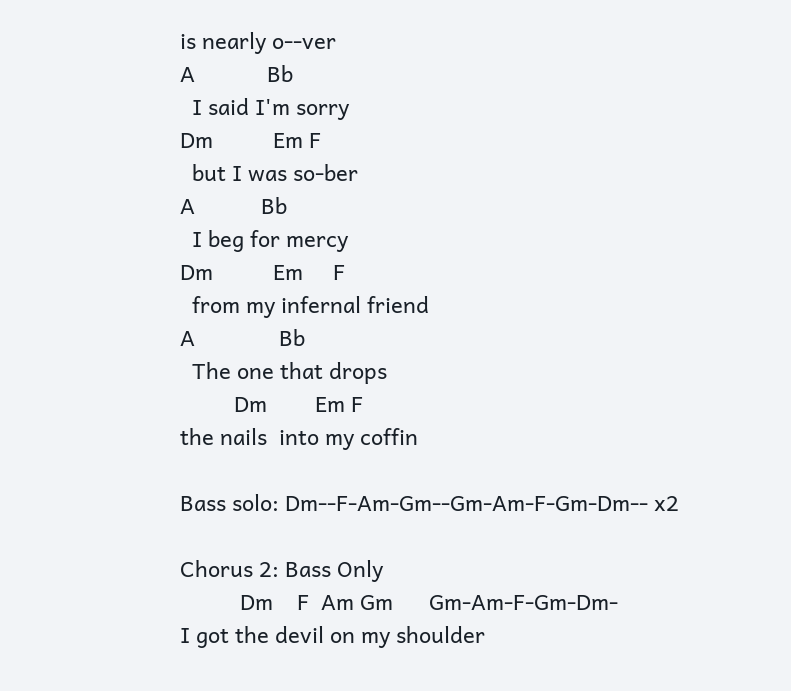is nearly o--ver
A            Bb
  I said I'm sorry
Dm          Em F
  but I was so-ber
A           Bb
  I beg for mercy
Dm          Em     F
  from my infernal friend
A              Bb
  The one that drops
         Dm        Em F
the nails  into my coffin

Bass solo: Dm--F-Am-Gm--Gm-Am-F-Gm-Dm-- x2

Chorus 2: Bass Only
          Dm    F  Am Gm      Gm-Am-F-Gm-Dm-
I got the devil on my shoulder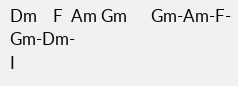Dm    F  Am Gm      Gm-Am-F-Gm-Dm-
I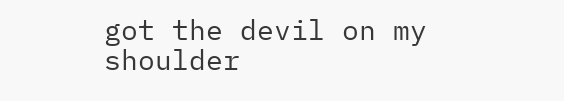got the devil on my shoulder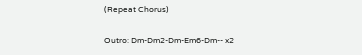(Repeat Chorus)

Outro: Dm-Dm2-Dm-Em6-Dm-- x2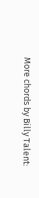More chords by Billy Talent: